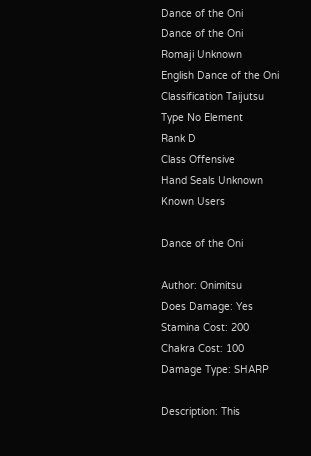Dance of the Oni
Dance of the Oni
Romaji Unknown
English Dance of the Oni
Classification Taijutsu
Type No Element
Rank D
Class Offensive
Hand Seals Unknown
Known Users

Dance of the Oni

Author: Onimitsu
Does Damage: Yes
Stamina Cost: 200
Chakra Cost: 100
Damage Type: SHARP

Description: This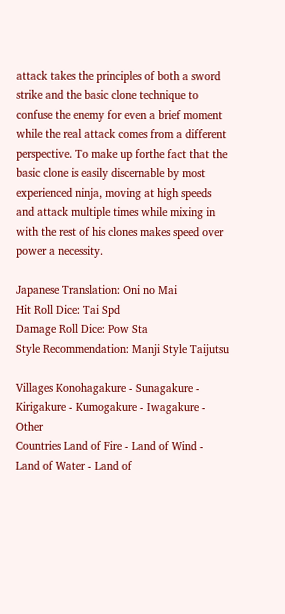attack takes the principles of both a sword strike and the basic clone technique to confuse the enemy for even a brief moment while the real attack comes from a different perspective. To make up forthe fact that the basic clone is easily discernable by most experienced ninja, moving at high speeds and attack multiple times while mixing in with the rest of his clones makes speed over power a necessity.

Japanese Translation: Oni no Mai
Hit Roll Dice: Tai Spd
Damage Roll Dice: Pow Sta
Style Recommendation: Manji Style Taijutsu

Villages Konohagakure - Sunagakure - Kirigakure - Kumogakure - Iwagakure - Other
Countries Land of Fire - Land of Wind - Land of Water - Land of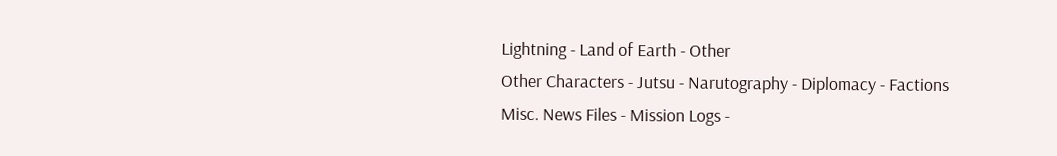Lightning - Land of Earth - Other
Other Characters - Jutsu - Narutography - Diplomacy - Factions
Misc. News Files - Mission Logs -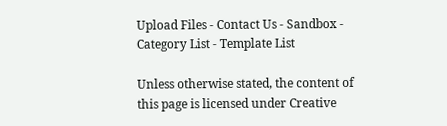Upload Files - Contact Us - Sandbox - Category List - Template List

Unless otherwise stated, the content of this page is licensed under Creative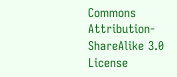Commons Attribution-ShareAlike 3.0 License